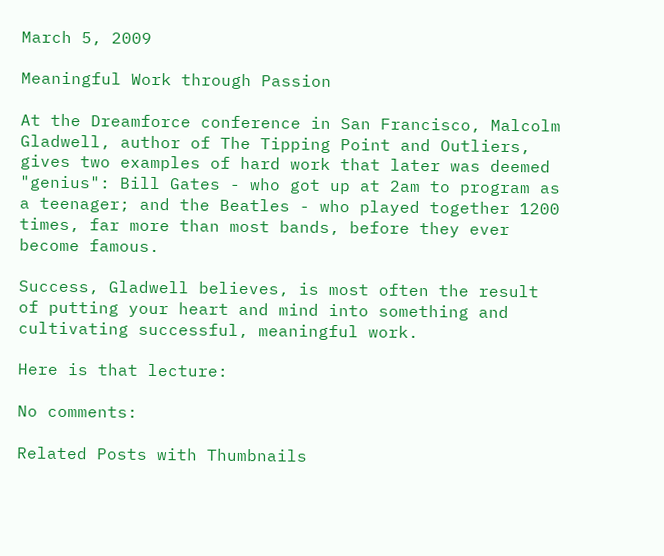March 5, 2009

Meaningful Work through Passion

At the Dreamforce conference in San Francisco, Malcolm Gladwell, author of The Tipping Point and Outliers, gives two examples of hard work that later was deemed "genius": Bill Gates - who got up at 2am to program as a teenager; and the Beatles - who played together 1200 times, far more than most bands, before they ever become famous.

Success, Gladwell believes, is most often the result of putting your heart and mind into something and cultivating successful, meaningful work.

Here is that lecture:

No comments:

Related Posts with Thumbnails